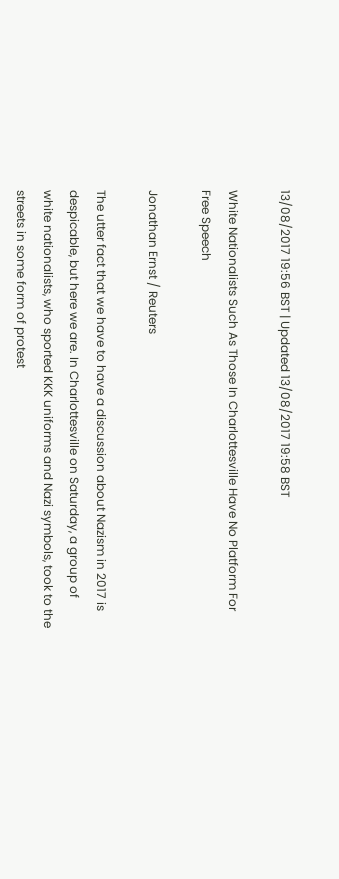13/08/2017 19:56 BST | Updated 13/08/2017 19:58 BST

White Nationalists Such As Those In Charlottesville Have No Platform For Free Speech

Jonathan Ernst / Reuters

The utter fact that we have to have a discussion about Nazism in 2017 is despicable, but here we are. In Charlottesville on Saturday, a group of white nationalists, who sported KKK uniforms and Nazi symbols, took to the streets in some form of protest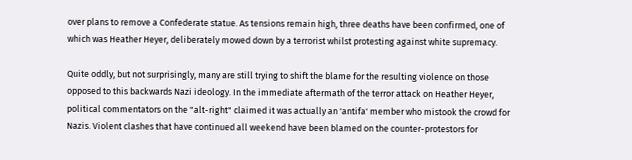over plans to remove a Confederate statue. As tensions remain high, three deaths have been confirmed, one of which was Heather Heyer, deliberately mowed down by a terrorist whilst protesting against white supremacy.

Quite oddly, but not surprisingly, many are still trying to shift the blame for the resulting violence on those opposed to this backwards Nazi ideology. In the immediate aftermath of the terror attack on Heather Heyer, political commentators on the "alt-right" claimed it was actually an 'antifa' member who mistook the crowd for Nazis. Violent clashes that have continued all weekend have been blamed on the counter-protestors for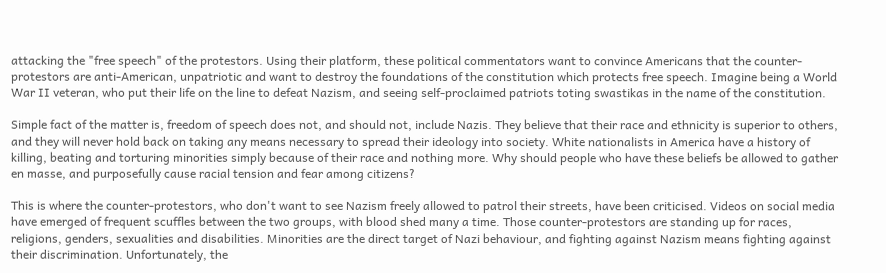attacking the "free speech" of the protestors. Using their platform, these political commentators want to convince Americans that the counter-protestors are anti-American, unpatriotic and want to destroy the foundations of the constitution which protects free speech. Imagine being a World War II veteran, who put their life on the line to defeat Nazism, and seeing self-proclaimed patriots toting swastikas in the name of the constitution.

Simple fact of the matter is, freedom of speech does not, and should not, include Nazis. They believe that their race and ethnicity is superior to others, and they will never hold back on taking any means necessary to spread their ideology into society. White nationalists in America have a history of killing, beating and torturing minorities simply because of their race and nothing more. Why should people who have these beliefs be allowed to gather en masse, and purposefully cause racial tension and fear among citizens?

This is where the counter-protestors, who don't want to see Nazism freely allowed to patrol their streets, have been criticised. Videos on social media have emerged of frequent scuffles between the two groups, with blood shed many a time. Those counter-protestors are standing up for races, religions, genders, sexualities and disabilities. Minorities are the direct target of Nazi behaviour, and fighting against Nazism means fighting against their discrimination. Unfortunately, the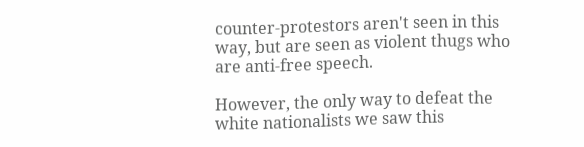counter-protestors aren't seen in this way, but are seen as violent thugs who are anti-free speech.

However, the only way to defeat the white nationalists we saw this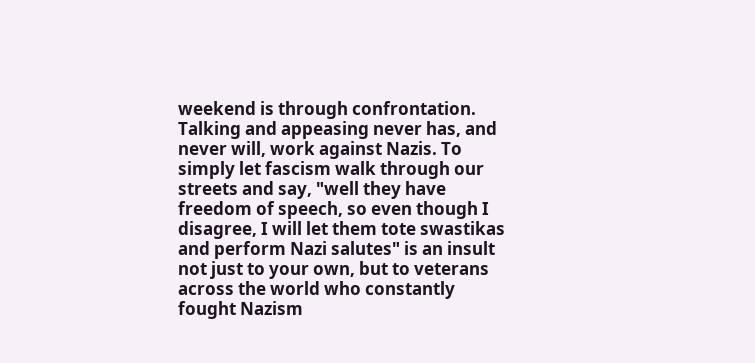weekend is through confrontation. Talking and appeasing never has, and never will, work against Nazis. To simply let fascism walk through our streets and say, "well they have freedom of speech, so even though I disagree, I will let them tote swastikas and perform Nazi salutes" is an insult not just to your own, but to veterans across the world who constantly fought Nazism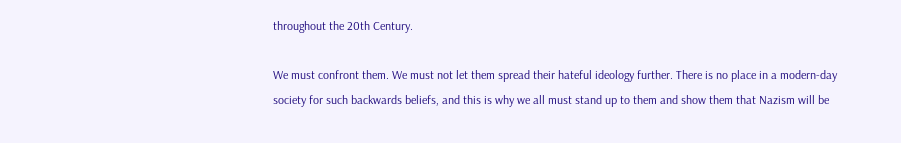throughout the 20th Century.

We must confront them. We must not let them spread their hateful ideology further. There is no place in a modern-day society for such backwards beliefs, and this is why we all must stand up to them and show them that Nazism will be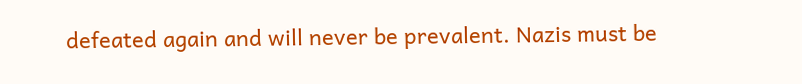defeated again and will never be prevalent. Nazis must be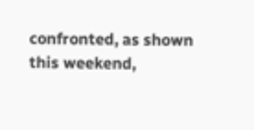confronted, as shown this weekend,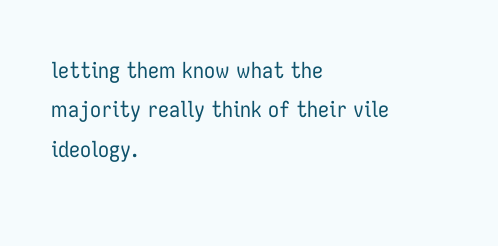letting them know what the majority really think of their vile ideology.